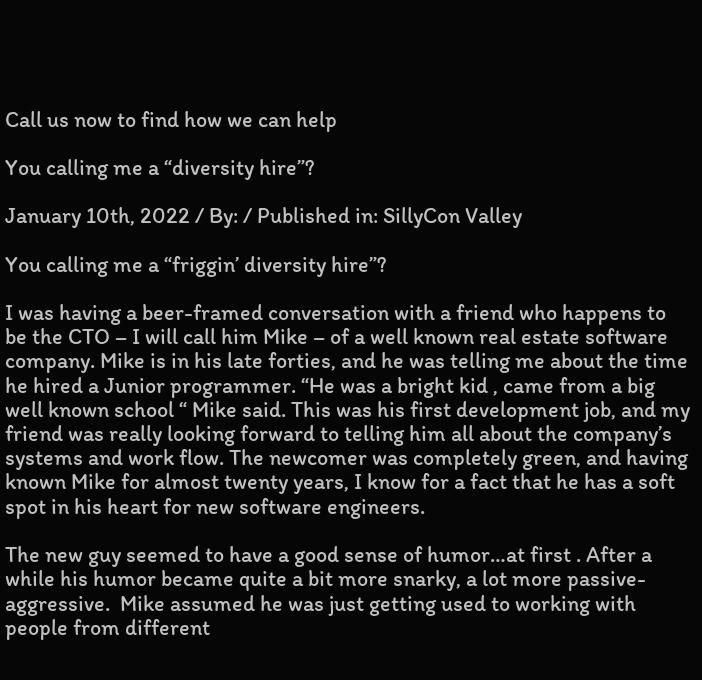Call us now to find how we can help

You calling me a “diversity hire”?

January 10th, 2022 / By: / Published in: SillyCon Valley

You calling me a “friggin’ diversity hire”?

I was having a beer-framed conversation with a friend who happens to be the CTO – I will call him Mike – of a well known real estate software company. Mike is in his late forties, and he was telling me about the time he hired a Junior programmer. “He was a bright kid , came from a big well known school “ Mike said. This was his first development job, and my friend was really looking forward to telling him all about the company’s systems and work flow. The newcomer was completely green, and having known Mike for almost twenty years, I know for a fact that he has a soft spot in his heart for new software engineers.

The new guy seemed to have a good sense of humor…at first . After a while his humor became quite a bit more snarky, a lot more passive-aggressive.  Mike assumed he was just getting used to working with people from different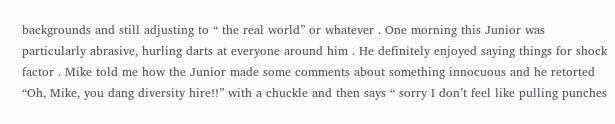backgrounds and still adjusting to “ the real world” or whatever . One morning this Junior was particularly abrasive, hurling darts at everyone around him . He definitely enjoyed saying things for shock factor . Mike told me how the Junior made some comments about something innocuous and he retorted “Oh, Mike, you dang diversity hire!!” with a chuckle and then says “ sorry I don’t feel like pulling punches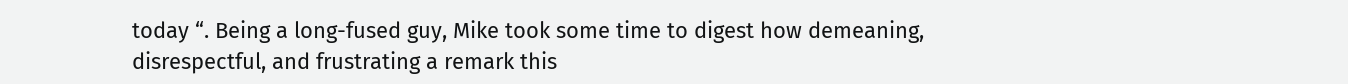today “. Being a long-fused guy, Mike took some time to digest how demeaning, disrespectful, and frustrating a remark this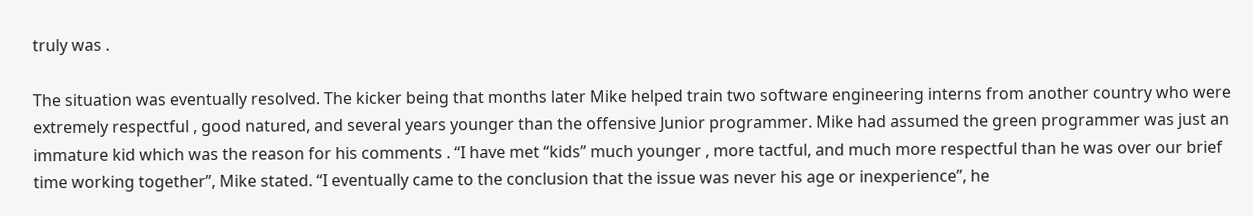truly was .

The situation was eventually resolved. The kicker being that months later Mike helped train two software engineering interns from another country who were extremely respectful , good natured, and several years younger than the offensive Junior programmer. Mike had assumed the green programmer was just an immature kid which was the reason for his comments . “I have met “kids” much younger , more tactful, and much more respectful than he was over our brief time working together”, Mike stated. “I eventually came to the conclusion that the issue was never his age or inexperience”, he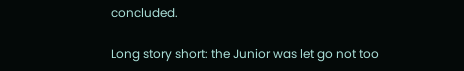concluded.

Long story short: the Junior was let go not too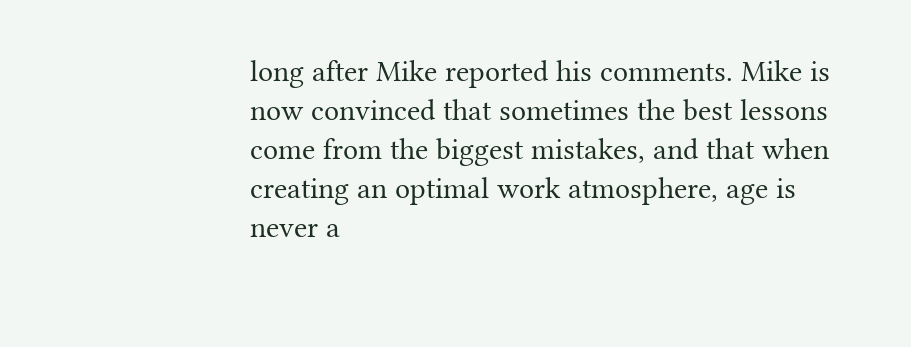long after Mike reported his comments. Mike is now convinced that sometimes the best lessons come from the biggest mistakes, and that when creating an optimal work atmosphere, age is never a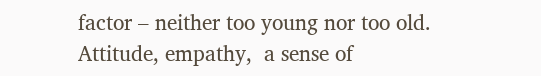factor – neither too young nor too old. Attitude, empathy,  a sense of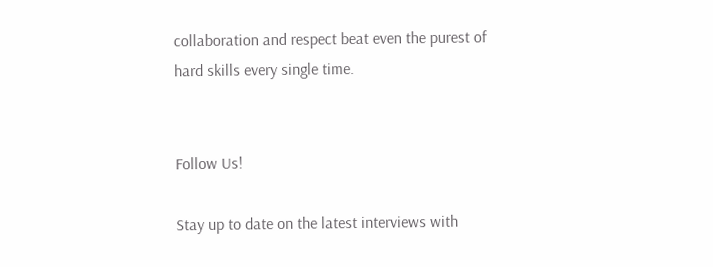collaboration and respect beat even the purest of hard skills every single time.


Follow Us!

Stay up to date on the latest interviews with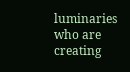luminaries who are creating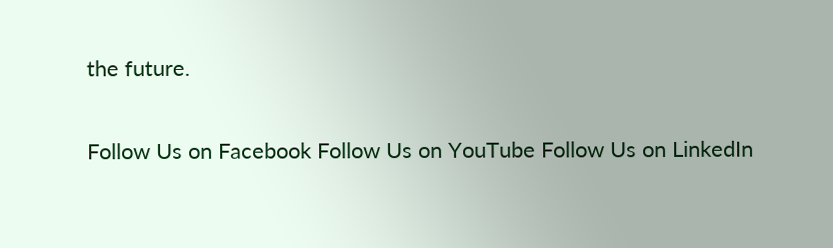the future.

Follow Us on Facebook Follow Us on YouTube Follow Us on LinkedIn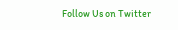Follow Us on Twitter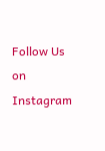Follow Us on Instagram